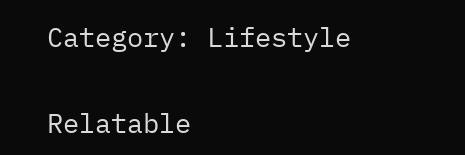Category: Lifestyle

Relatable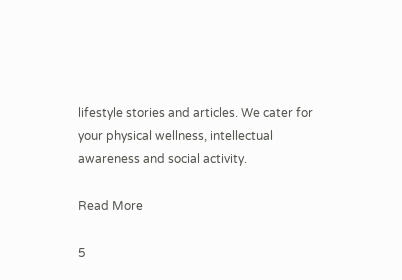lifestyle stories and articles. We cater for your physical wellness, intellectual awareness and social activity.

Read More

5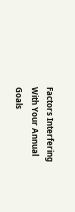Factors Interfering With Your Annual Goals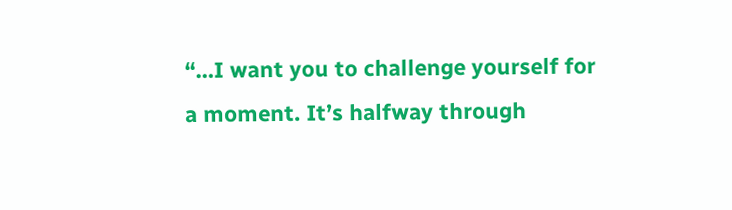“…I want you to challenge yourself for a moment. It’s halfway through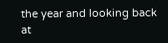the year and looking back at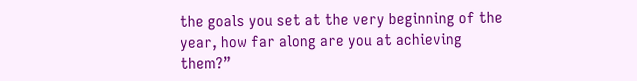the goals you set at the very beginning of the year, how far along are you at achieving them?”